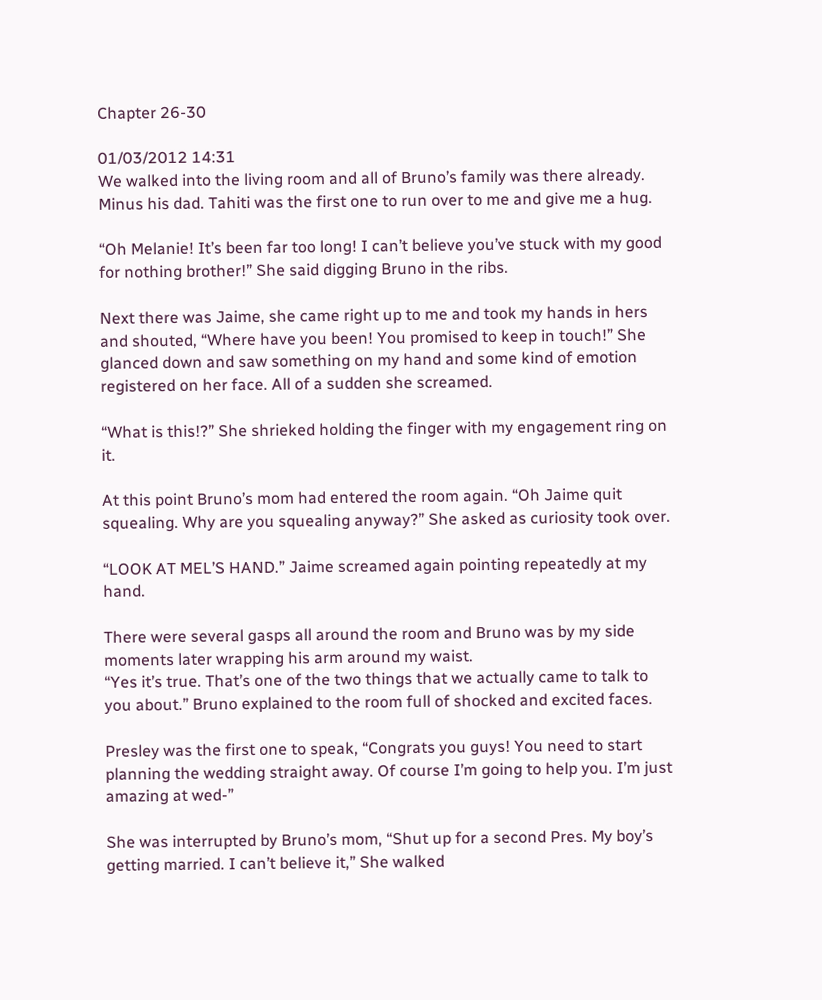Chapter 26-30

01/03/2012 14:31
We walked into the living room and all of Bruno’s family was there already. Minus his dad. Tahiti was the first one to run over to me and give me a hug.

“Oh Melanie! It’s been far too long! I can’t believe you’ve stuck with my good for nothing brother!” She said digging Bruno in the ribs.

Next there was Jaime, she came right up to me and took my hands in hers and shouted, “Where have you been! You promised to keep in touch!” She glanced down and saw something on my hand and some kind of emotion registered on her face. All of a sudden she screamed.

“What is this!?” She shrieked holding the finger with my engagement ring on it.

At this point Bruno’s mom had entered the room again. “Oh Jaime quit squealing. Why are you squealing anyway?” She asked as curiosity took over.

“LOOK AT MEL’S HAND.” Jaime screamed again pointing repeatedly at my hand.

There were several gasps all around the room and Bruno was by my side moments later wrapping his arm around my waist.
“Yes it’s true. That’s one of the two things that we actually came to talk to you about.” Bruno explained to the room full of shocked and excited faces.

Presley was the first one to speak, “Congrats you guys! You need to start planning the wedding straight away. Of course I’m going to help you. I’m just amazing at wed-”

She was interrupted by Bruno’s mom, “Shut up for a second Pres. My boy’s getting married. I can’t believe it,” She walked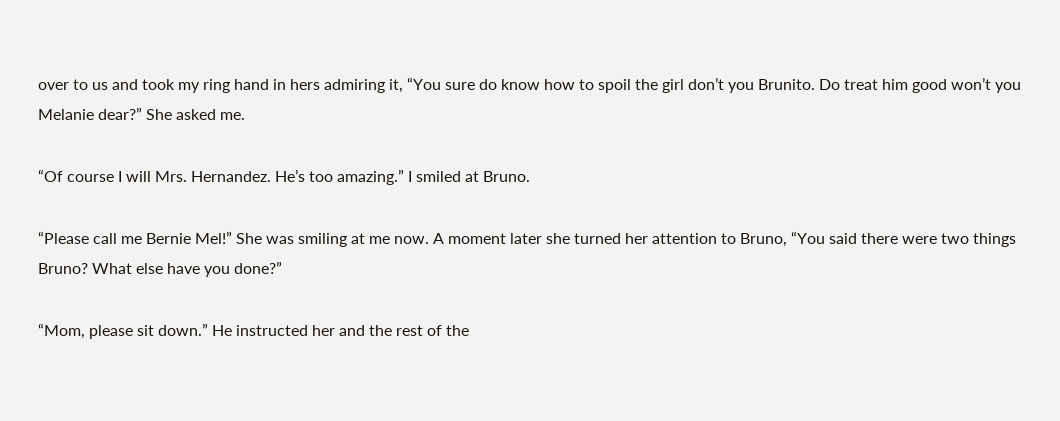over to us and took my ring hand in hers admiring it, “You sure do know how to spoil the girl don’t you Brunito. Do treat him good won’t you Melanie dear?” She asked me.

“Of course I will Mrs. Hernandez. He’s too amazing.” I smiled at Bruno.

“Please call me Bernie Mel!” She was smiling at me now. A moment later she turned her attention to Bruno, “You said there were two things Bruno? What else have you done?”

“Mom, please sit down.” He instructed her and the rest of the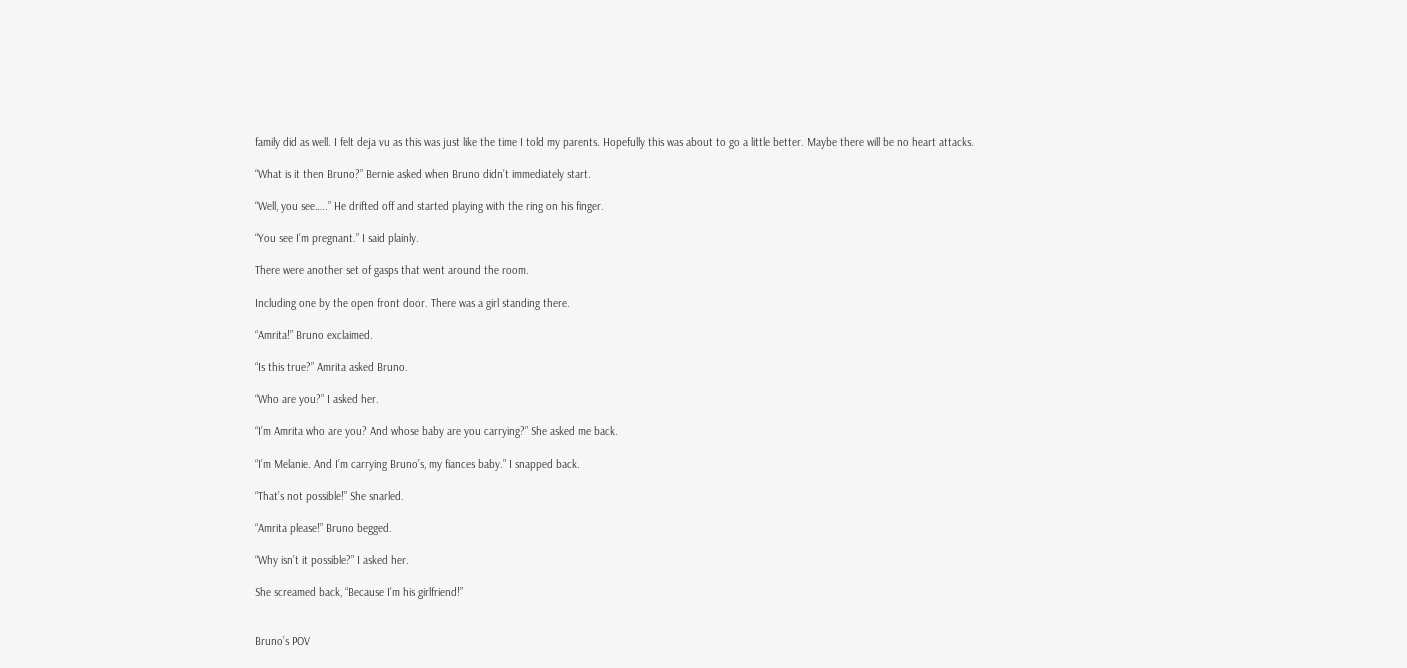family did as well. I felt deja vu as this was just like the time I told my parents. Hopefully this was about to go a little better. Maybe there will be no heart attacks.

“What is it then Bruno?” Bernie asked when Bruno didn’t immediately start.

“Well, you see…..” He drifted off and started playing with the ring on his finger.

“You see I’m pregnant.” I said plainly.

There were another set of gasps that went around the room.

Including one by the open front door. There was a girl standing there.

“Amrita!” Bruno exclaimed.

“Is this true?” Amrita asked Bruno.

“Who are you?” I asked her.

“I’m Amrita who are you? And whose baby are you carrying?” She asked me back.

“I’m Melanie. And I’m carrying Bruno’s, my fiances baby.” I snapped back.

“That’s not possible!” She snarled.

“Amrita please!” Bruno begged.

“Why isn’t it possible?” I asked her.

She screamed back, “Because I’m his girlfriend!”


Bruno’s POV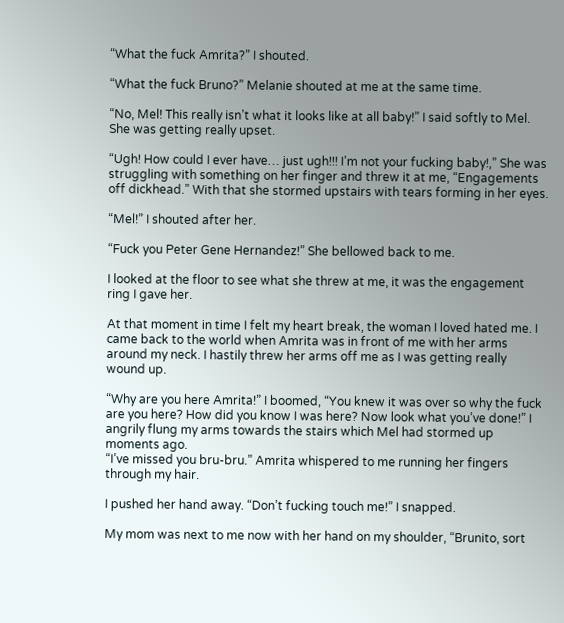“What the fuck Amrita?” I shouted.

“What the fuck Bruno?” Melanie shouted at me at the same time.

“No, Mel! This really isn’t what it looks like at all baby!” I said softly to Mel. She was getting really upset.

“Ugh! How could I ever have… just ugh!!! I’m not your fucking baby!,” She was struggling with something on her finger and threw it at me, “Engagements off dickhead.” With that she stormed upstairs with tears forming in her eyes.

“Mel!” I shouted after her.

“Fuck you Peter Gene Hernandez!” She bellowed back to me.

I looked at the floor to see what she threw at me, it was the engagement ring I gave her.

At that moment in time I felt my heart break, the woman I loved hated me. I came back to the world when Amrita was in front of me with her arms around my neck. I hastily threw her arms off me as I was getting really wound up.

“Why are you here Amrita!” I boomed, “You knew it was over so why the fuck are you here? How did you know I was here? Now look what you’ve done!” I angrily flung my arms towards the stairs which Mel had stormed up moments ago.
“I’ve missed you bru-bru.” Amrita whispered to me running her fingers through my hair.

I pushed her hand away. “Don’t fucking touch me!” I snapped.

My mom was next to me now with her hand on my shoulder, “Brunito, sort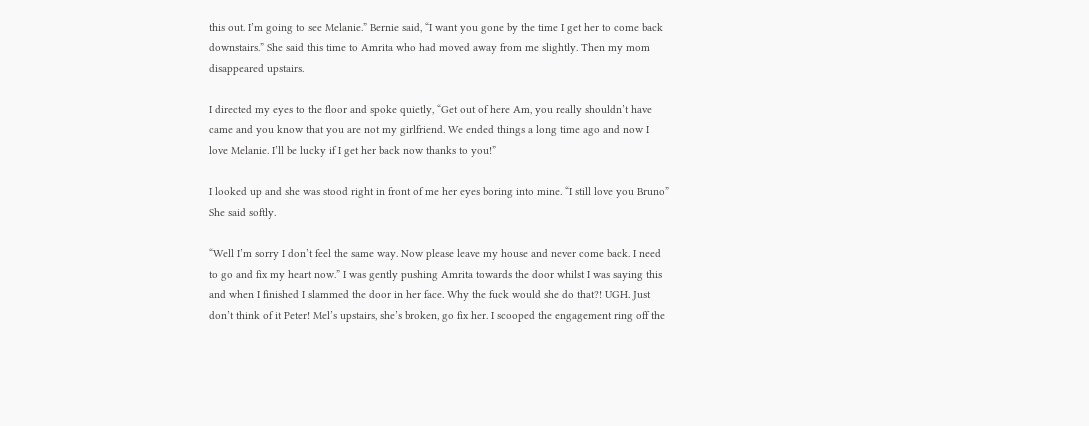this out. I’m going to see Melanie.” Bernie said, “I want you gone by the time I get her to come back downstairs.” She said this time to Amrita who had moved away from me slightly. Then my mom disappeared upstairs.

I directed my eyes to the floor and spoke quietly, “Get out of here Am, you really shouldn’t have came and you know that you are not my girlfriend. We ended things a long time ago and now I love Melanie. I’ll be lucky if I get her back now thanks to you!”

I looked up and she was stood right in front of me her eyes boring into mine. “I still love you Bruno” She said softly.

“Well I’m sorry I don’t feel the same way. Now please leave my house and never come back. I need to go and fix my heart now.” I was gently pushing Amrita towards the door whilst I was saying this and when I finished I slammed the door in her face. Why the fuck would she do that?! UGH. Just don’t think of it Peter! Mel’s upstairs, she’s broken, go fix her. I scooped the engagement ring off the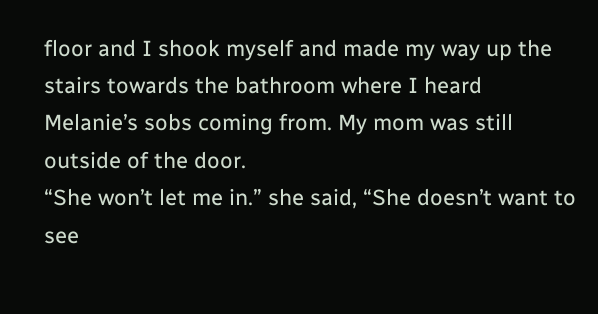floor and I shook myself and made my way up the stairs towards the bathroom where I heard Melanie’s sobs coming from. My mom was still outside of the door.
“She won’t let me in.” she said, “She doesn’t want to see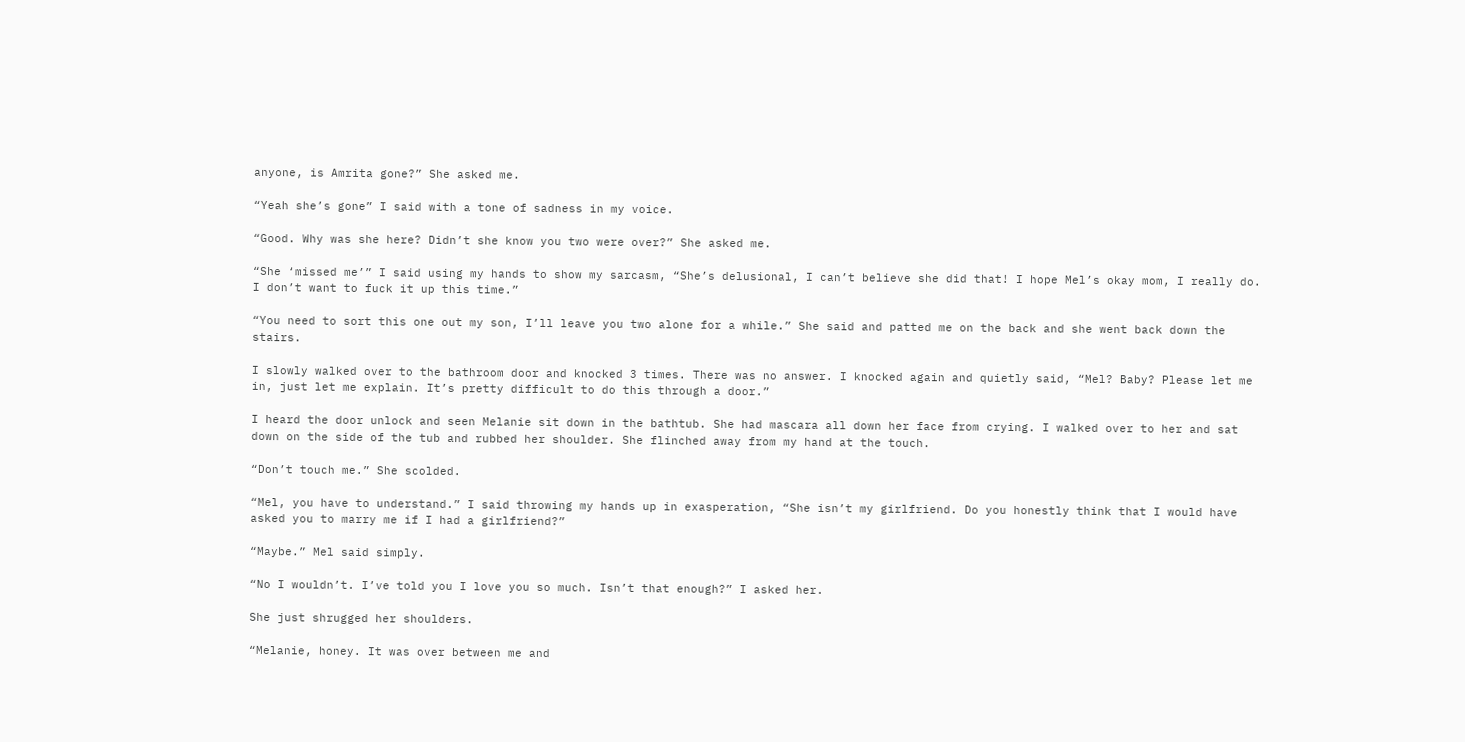anyone, is Amrita gone?” She asked me.

“Yeah she’s gone” I said with a tone of sadness in my voice.

“Good. Why was she here? Didn’t she know you two were over?” She asked me.

“She ‘missed me’” I said using my hands to show my sarcasm, “She’s delusional, I can’t believe she did that! I hope Mel’s okay mom, I really do. I don’t want to fuck it up this time.”

“You need to sort this one out my son, I’ll leave you two alone for a while.” She said and patted me on the back and she went back down the stairs.

I slowly walked over to the bathroom door and knocked 3 times. There was no answer. I knocked again and quietly said, “Mel? Baby? Please let me in, just let me explain. It’s pretty difficult to do this through a door.”

I heard the door unlock and seen Melanie sit down in the bathtub. She had mascara all down her face from crying. I walked over to her and sat down on the side of the tub and rubbed her shoulder. She flinched away from my hand at the touch.

“Don’t touch me.” She scolded.

“Mel, you have to understand.” I said throwing my hands up in exasperation, “She isn’t my girlfriend. Do you honestly think that I would have asked you to marry me if I had a girlfriend?”

“Maybe.” Mel said simply.

“No I wouldn’t. I’ve told you I love you so much. Isn’t that enough?” I asked her.

She just shrugged her shoulders.

“Melanie, honey. It was over between me and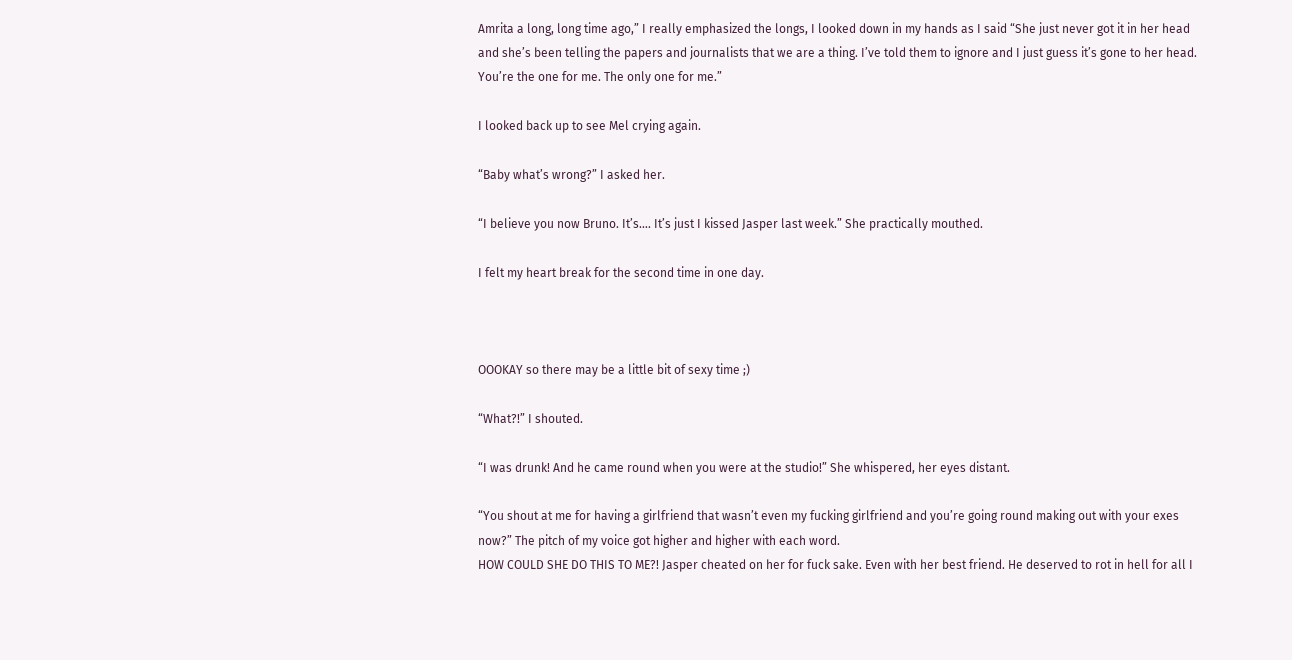Amrita a long, long time ago,” I really emphasized the longs, I looked down in my hands as I said “She just never got it in her head and she’s been telling the papers and journalists that we are a thing. I’ve told them to ignore and I just guess it’s gone to her head. You’re the one for me. The only one for me.”

I looked back up to see Mel crying again.

“Baby what’s wrong?” I asked her.

“I believe you now Bruno. It’s…. It’s just I kissed Jasper last week.” She practically mouthed.

I felt my heart break for the second time in one day.



OOOKAY so there may be a little bit of sexy time ;)

“What?!” I shouted.

“I was drunk! And he came round when you were at the studio!” She whispered, her eyes distant.

“You shout at me for having a girlfriend that wasn’t even my fucking girlfriend and you’re going round making out with your exes now?” The pitch of my voice got higher and higher with each word.
HOW COULD SHE DO THIS TO ME?! Jasper cheated on her for fuck sake. Even with her best friend. He deserved to rot in hell for all I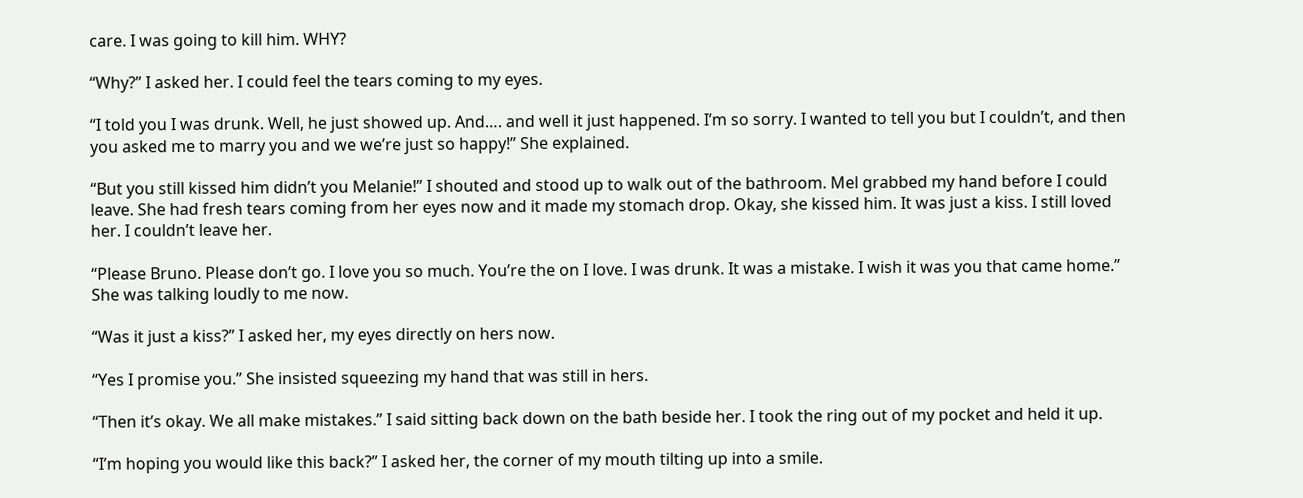care. I was going to kill him. WHY?

“Why?” I asked her. I could feel the tears coming to my eyes.

“I told you I was drunk. Well, he just showed up. And…. and well it just happened. I’m so sorry. I wanted to tell you but I couldn’t, and then you asked me to marry you and we we’re just so happy!” She explained.

“But you still kissed him didn’t you Melanie!” I shouted and stood up to walk out of the bathroom. Mel grabbed my hand before I could leave. She had fresh tears coming from her eyes now and it made my stomach drop. Okay, she kissed him. It was just a kiss. I still loved her. I couldn’t leave her.

“Please Bruno. Please don’t go. I love you so much. You’re the on I love. I was drunk. It was a mistake. I wish it was you that came home.” She was talking loudly to me now.

“Was it just a kiss?” I asked her, my eyes directly on hers now.

“Yes I promise you.” She insisted squeezing my hand that was still in hers.

“Then it’s okay. We all make mistakes.” I said sitting back down on the bath beside her. I took the ring out of my pocket and held it up.

“I’m hoping you would like this back?” I asked her, the corner of my mouth tilting up into a smile.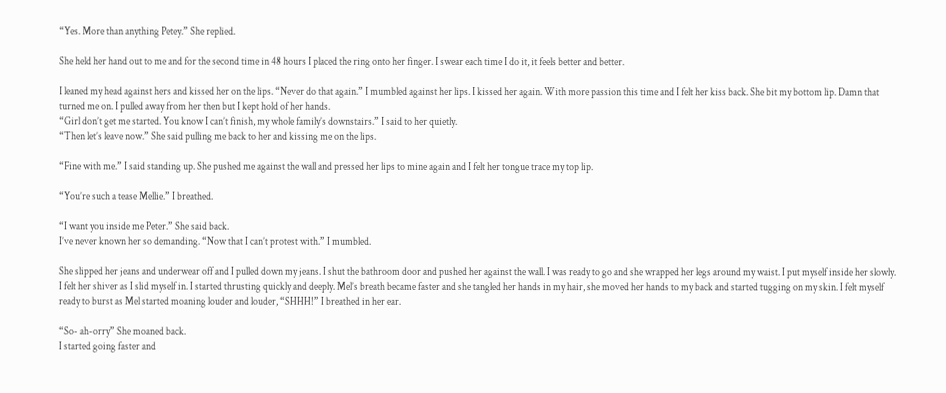“Yes. More than anything Petey.” She replied.

She held her hand out to me and for the second time in 48 hours I placed the ring onto her finger. I swear each time I do it, it feels better and better.

I leaned my head against hers and kissed her on the lips. “Never do that again.” I mumbled against her lips. I kissed her again. With more passion this time and I felt her kiss back. She bit my bottom lip. Damn that turned me on. I pulled away from her then but I kept hold of her hands.
“Girl don’t get me started. You know I can’t finish, my whole family’s downstairs.” I said to her quietly.
“Then let’s leave now.” She said pulling me back to her and kissing me on the lips.

“Fine with me.” I said standing up. She pushed me against the wall and pressed her lips to mine again and I felt her tongue trace my top lip.

“You’re such a tease Mellie.” I breathed.

“I want you inside me Peter.” She said back.
I’ve never known her so demanding. “Now that I can’t protest with.” I mumbled.

She slipped her jeans and underwear off and I pulled down my jeans. I shut the bathroom door and pushed her against the wall. I was ready to go and she wrapped her legs around my waist. I put myself inside her slowly. I felt her shiver as I slid myself in. I started thrusting quickly and deeply. Mel’s breath became faster and she tangled her hands in my hair, she moved her hands to my back and started tugging on my skin. I felt myself ready to burst as Mel started moaning louder and louder, “SHHH!” I breathed in her ear.

“So- ah-orry” She moaned back.
I started going faster and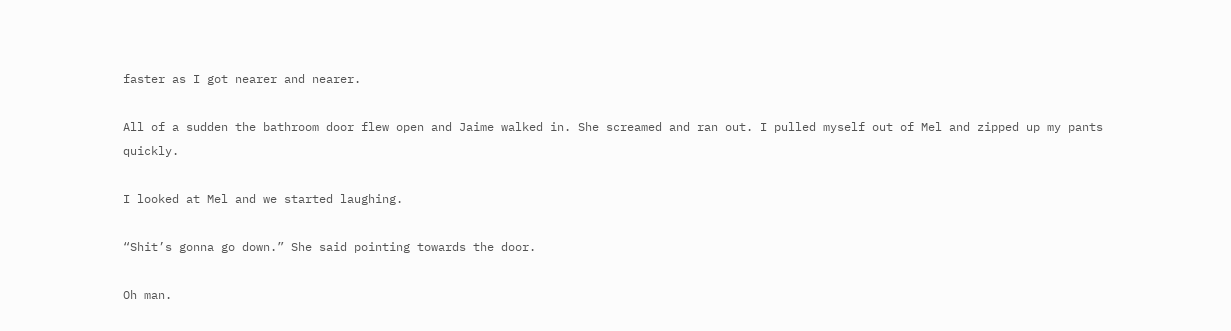faster as I got nearer and nearer.

All of a sudden the bathroom door flew open and Jaime walked in. She screamed and ran out. I pulled myself out of Mel and zipped up my pants quickly.

I looked at Mel and we started laughing.

“Shit’s gonna go down.” She said pointing towards the door.

Oh man.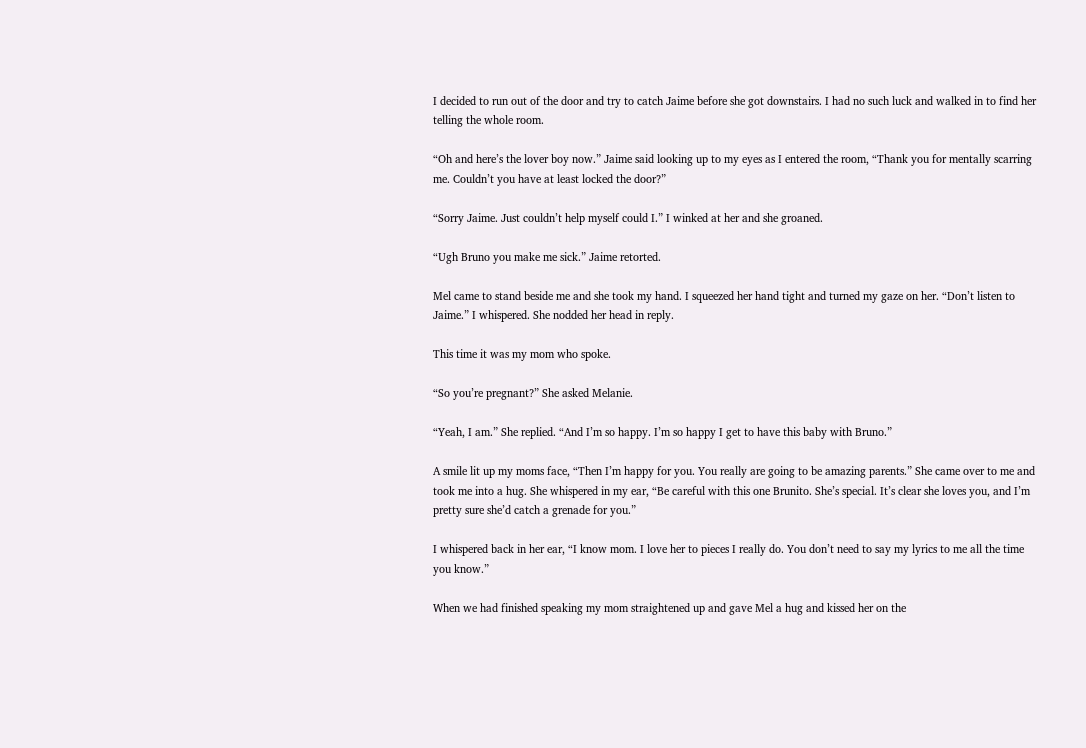I decided to run out of the door and try to catch Jaime before she got downstairs. I had no such luck and walked in to find her telling the whole room.

“Oh and here’s the lover boy now.” Jaime said looking up to my eyes as I entered the room, “Thank you for mentally scarring me. Couldn’t you have at least locked the door?”

“Sorry Jaime. Just couldn’t help myself could I.” I winked at her and she groaned.

“Ugh Bruno you make me sick.” Jaime retorted.

Mel came to stand beside me and she took my hand. I squeezed her hand tight and turned my gaze on her. “Don’t listen to Jaime.” I whispered. She nodded her head in reply.

This time it was my mom who spoke.

“So you’re pregnant?” She asked Melanie.

“Yeah, I am.” She replied. “And I’m so happy. I’m so happy I get to have this baby with Bruno.”

A smile lit up my moms face, “Then I’m happy for you. You really are going to be amazing parents.” She came over to me and took me into a hug. She whispered in my ear, “Be careful with this one Brunito. She’s special. It’s clear she loves you, and I’m pretty sure she’d catch a grenade for you.”

I whispered back in her ear, “I know mom. I love her to pieces I really do. You don’t need to say my lyrics to me all the time you know.”

When we had finished speaking my mom straightened up and gave Mel a hug and kissed her on the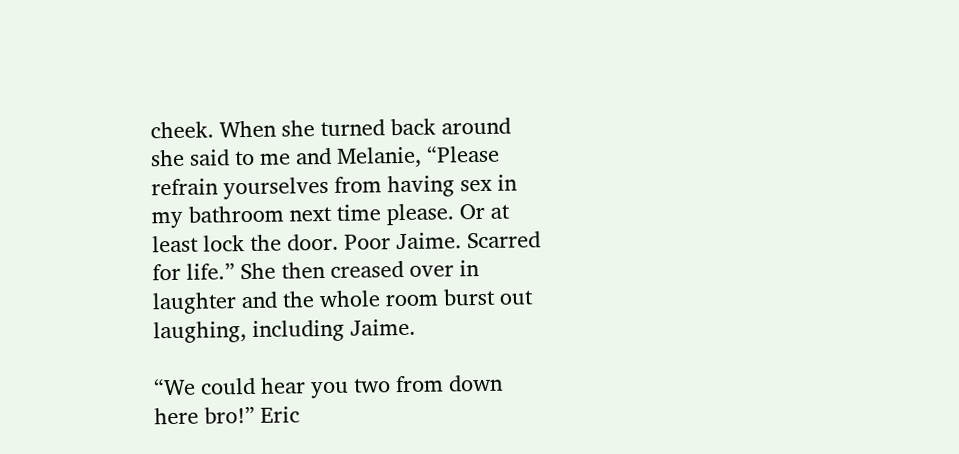cheek. When she turned back around she said to me and Melanie, “Please refrain yourselves from having sex in my bathroom next time please. Or at least lock the door. Poor Jaime. Scarred for life.” She then creased over in laughter and the whole room burst out laughing, including Jaime.

“We could hear you two from down here bro!” Eric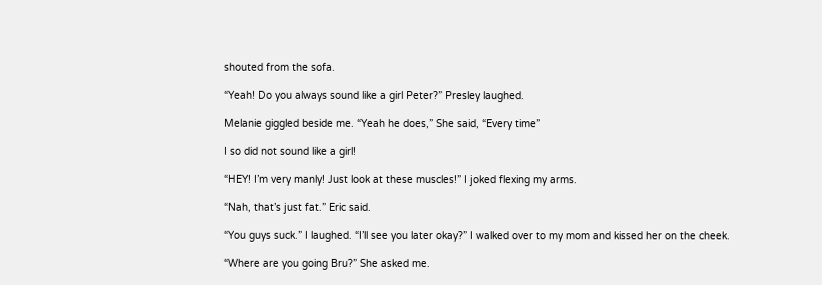shouted from the sofa.

“Yeah! Do you always sound like a girl Peter?” Presley laughed.

Melanie giggled beside me. “Yeah he does,” She said, “Every time”

I so did not sound like a girl!

“HEY! I’m very manly! Just look at these muscles!” I joked flexing my arms.

“Nah, that’s just fat.” Eric said.

“You guys suck.” I laughed. “I’ll see you later okay?” I walked over to my mom and kissed her on the cheek.

“Where are you going Bru?” She asked me.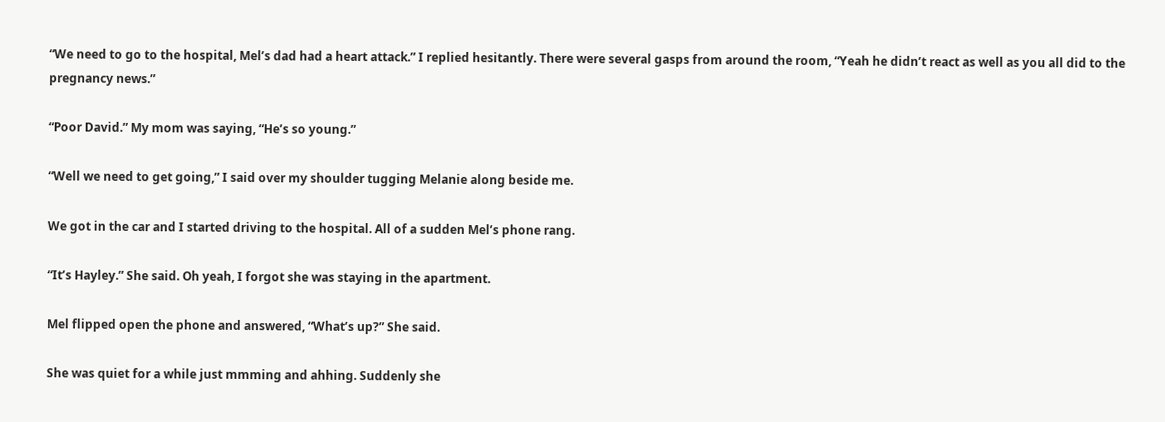“We need to go to the hospital, Mel’s dad had a heart attack.” I replied hesitantly. There were several gasps from around the room, “Yeah he didn’t react as well as you all did to the pregnancy news.”

“Poor David.” My mom was saying, “He’s so young.”

“Well we need to get going,” I said over my shoulder tugging Melanie along beside me.

We got in the car and I started driving to the hospital. All of a sudden Mel’s phone rang.

“It’s Hayley.” She said. Oh yeah, I forgot she was staying in the apartment.

Mel flipped open the phone and answered, “What’s up?” She said.

She was quiet for a while just mmming and ahhing. Suddenly she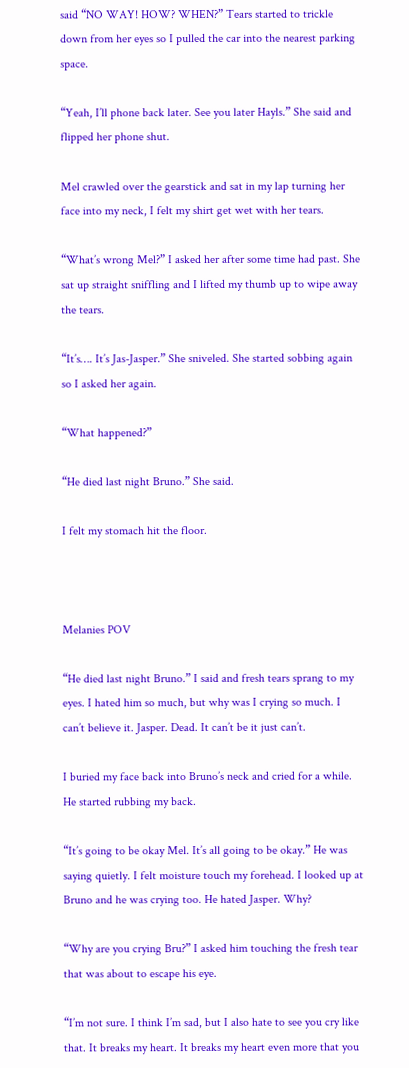said “NO WAY! HOW? WHEN?” Tears started to trickle down from her eyes so I pulled the car into the nearest parking space.

“Yeah, I’ll phone back later. See you later Hayls.” She said and flipped her phone shut.

Mel crawled over the gearstick and sat in my lap turning her face into my neck, I felt my shirt get wet with her tears.

“What’s wrong Mel?” I asked her after some time had past. She sat up straight sniffling and I lifted my thumb up to wipe away the tears.

“It’s…. It’s Jas-Jasper.” She sniveled. She started sobbing again so I asked her again.

“What happened?”

“He died last night Bruno.” She said.

I felt my stomach hit the floor.



Melanies POV

“He died last night Bruno.” I said and fresh tears sprang to my eyes. I hated him so much, but why was I crying so much. I can’t believe it. Jasper. Dead. It can’t be it just can’t.

I buried my face back into Bruno’s neck and cried for a while. He started rubbing my back.

“It’s going to be okay Mel. It’s all going to be okay.” He was saying quietly. I felt moisture touch my forehead. I looked up at Bruno and he was crying too. He hated Jasper. Why?

“Why are you crying Bru?” I asked him touching the fresh tear that was about to escape his eye.

“I’m not sure. I think I’m sad, but I also hate to see you cry like that. It breaks my heart. It breaks my heart even more that you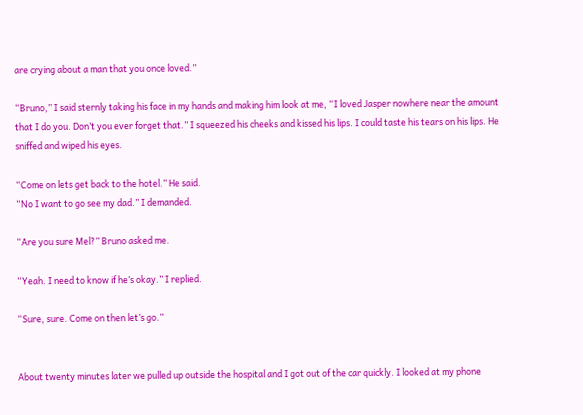are crying about a man that you once loved.”

“Bruno,” I said sternly taking his face in my hands and making him look at me, “I loved Jasper nowhere near the amount that I do you. Don’t you ever forget that.” I squeezed his cheeks and kissed his lips. I could taste his tears on his lips. He sniffed and wiped his eyes.

“Come on lets get back to the hotel.” He said.
“No I want to go see my dad.” I demanded.

“Are you sure Mel?” Bruno asked me.

“Yeah. I need to know if he’s okay.” I replied.

“Sure, sure. Come on then let’s go.”


About twenty minutes later we pulled up outside the hospital and I got out of the car quickly. I looked at my phone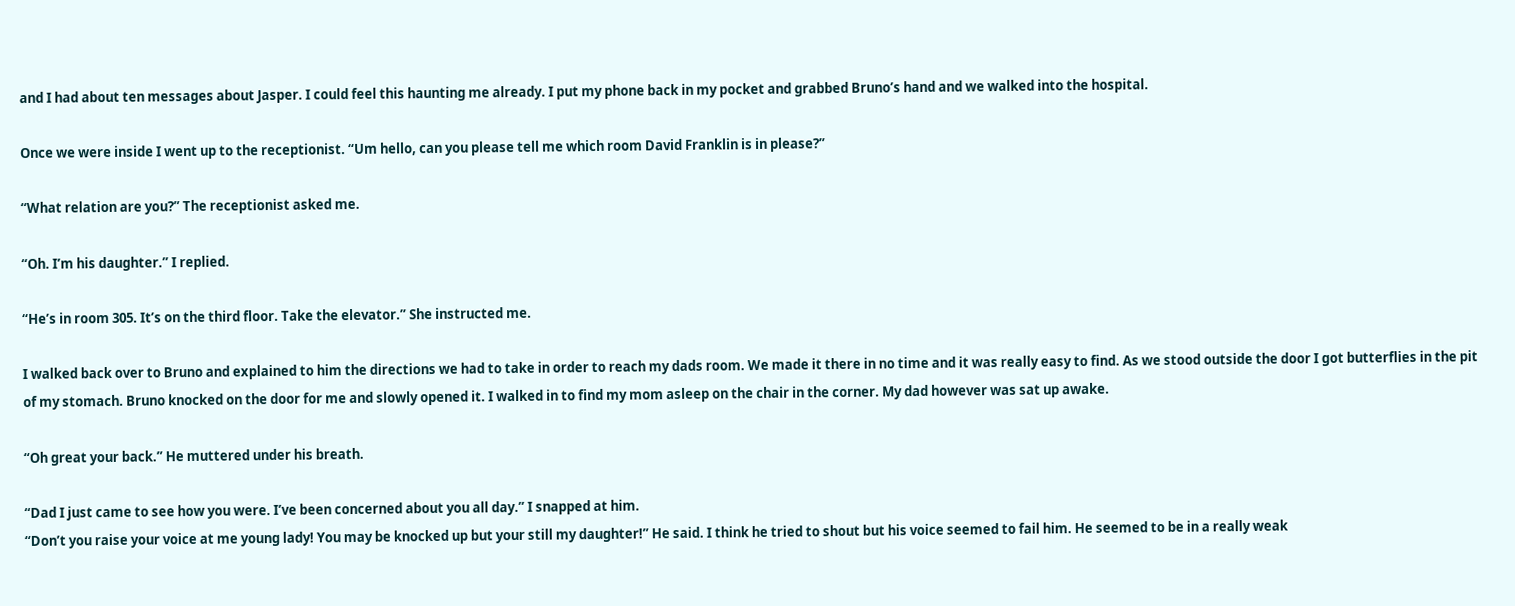and I had about ten messages about Jasper. I could feel this haunting me already. I put my phone back in my pocket and grabbed Bruno’s hand and we walked into the hospital.

Once we were inside I went up to the receptionist. “Um hello, can you please tell me which room David Franklin is in please?”

“What relation are you?” The receptionist asked me.

“Oh. I’m his daughter.” I replied.

“He’s in room 305. It’s on the third floor. Take the elevator.” She instructed me.

I walked back over to Bruno and explained to him the directions we had to take in order to reach my dads room. We made it there in no time and it was really easy to find. As we stood outside the door I got butterflies in the pit of my stomach. Bruno knocked on the door for me and slowly opened it. I walked in to find my mom asleep on the chair in the corner. My dad however was sat up awake.

“Oh great your back.” He muttered under his breath.

“Dad I just came to see how you were. I’ve been concerned about you all day.” I snapped at him.
“Don’t you raise your voice at me young lady! You may be knocked up but your still my daughter!” He said. I think he tried to shout but his voice seemed to fail him. He seemed to be in a really weak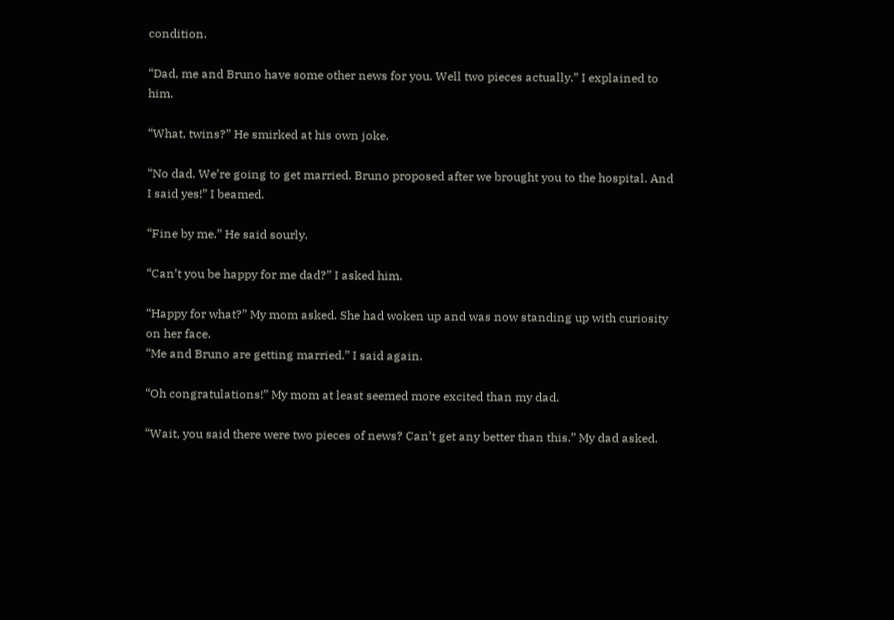condition.

“Dad, me and Bruno have some other news for you. Well two pieces actually.” I explained to him.

“What, twins?” He smirked at his own joke.

“No dad. We’re going to get married. Bruno proposed after we brought you to the hospital. And I said yes!” I beamed.

“Fine by me.” He said sourly.

“Can’t you be happy for me dad?” I asked him.

“Happy for what?” My mom asked. She had woken up and was now standing up with curiosity on her face.
“Me and Bruno are getting married.” I said again.

“Oh congratulations!” My mom at least seemed more excited than my dad.

“Wait, you said there were two pieces of news? Can’t get any better than this.” My dad asked.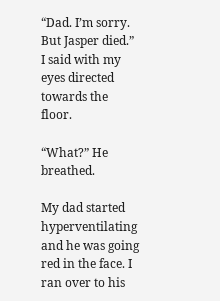“Dad. I’m sorry. But Jasper died.” I said with my eyes directed towards the floor.

“What?” He breathed.

My dad started hyperventilating and he was going red in the face. I ran over to his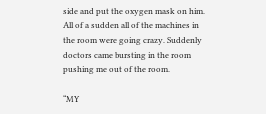side and put the oxygen mask on him. All of a sudden all of the machines in the room were going crazy. Suddenly doctors came bursting in the room pushing me out of the room.

“MY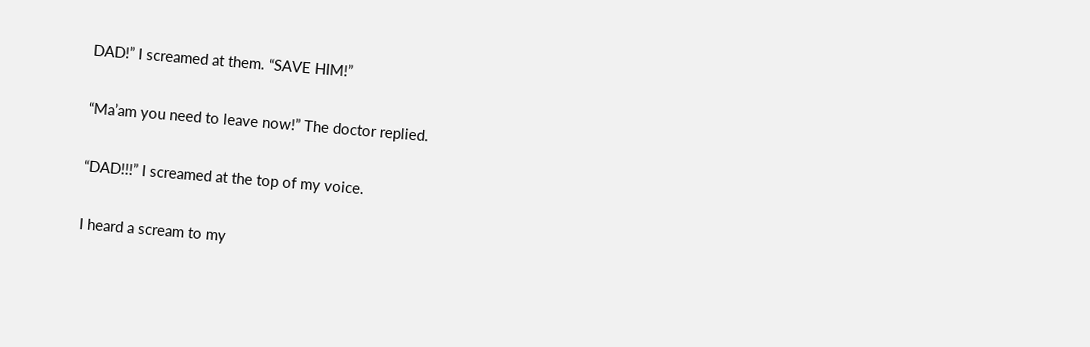DAD!” I screamed at them. “SAVE HIM!”

“Ma’am you need to leave now!” The doctor replied.

“DAD!!!” I screamed at the top of my voice.

I heard a scream to my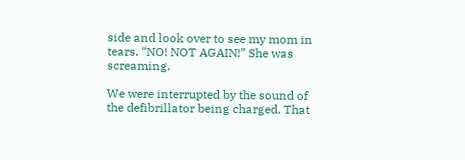side and look over to see my mom in tears. “NO! NOT AGAIN!” She was screaming.

We were interrupted by the sound of the defibrillator being charged. That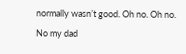normally wasn’t good. Oh no. Oh no. No my dad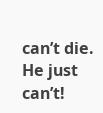can’t die. He just can’t!